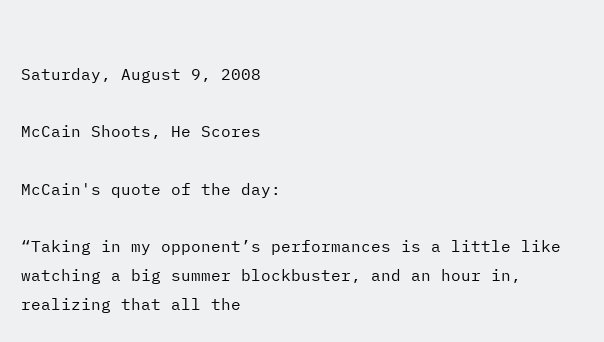Saturday, August 9, 2008

McCain Shoots, He Scores

McCain's quote of the day:

“Taking in my opponent’s performances is a little like watching a big summer blockbuster, and an hour in, realizing that all the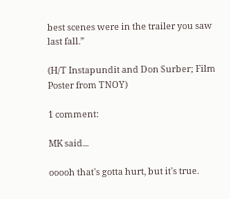best scenes were in the trailer you saw last fall.”

(H/T Instapundit and Don Surber; Film Poster from TNOY)

1 comment:

MK said...

ooooh that's gotta hurt, but it's true.